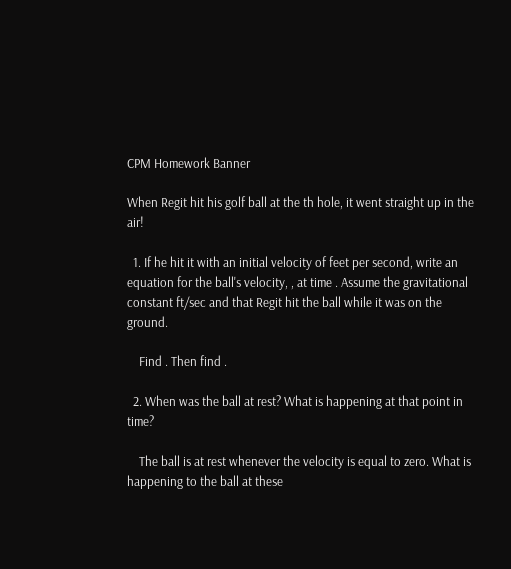CPM Homework Banner

When Regit hit his golf ball at the th hole, it went straight up in the air!

  1. If he hit it with an initial velocity of feet per second, write an equation for the ball's velocity, , at time . Assume the gravitational constant ft/sec and that Regit hit the ball while it was on the ground.

    Find . Then find .

  2. When was the ball at rest? What is happening at that point in time?

    The ball is at rest whenever the velocity is equal to zero. What is happening to the ball at these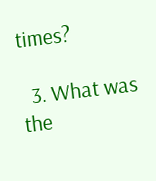times?

  3. What was the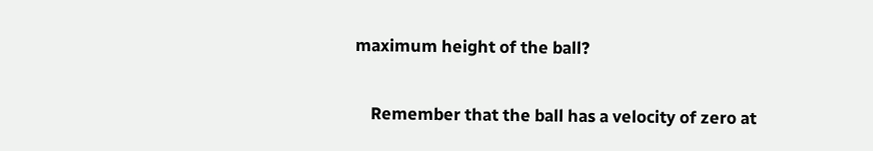maximum height of the ball?

    Remember that the ball has a velocity of zero at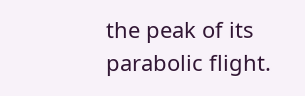the peak of its parabolic flight.